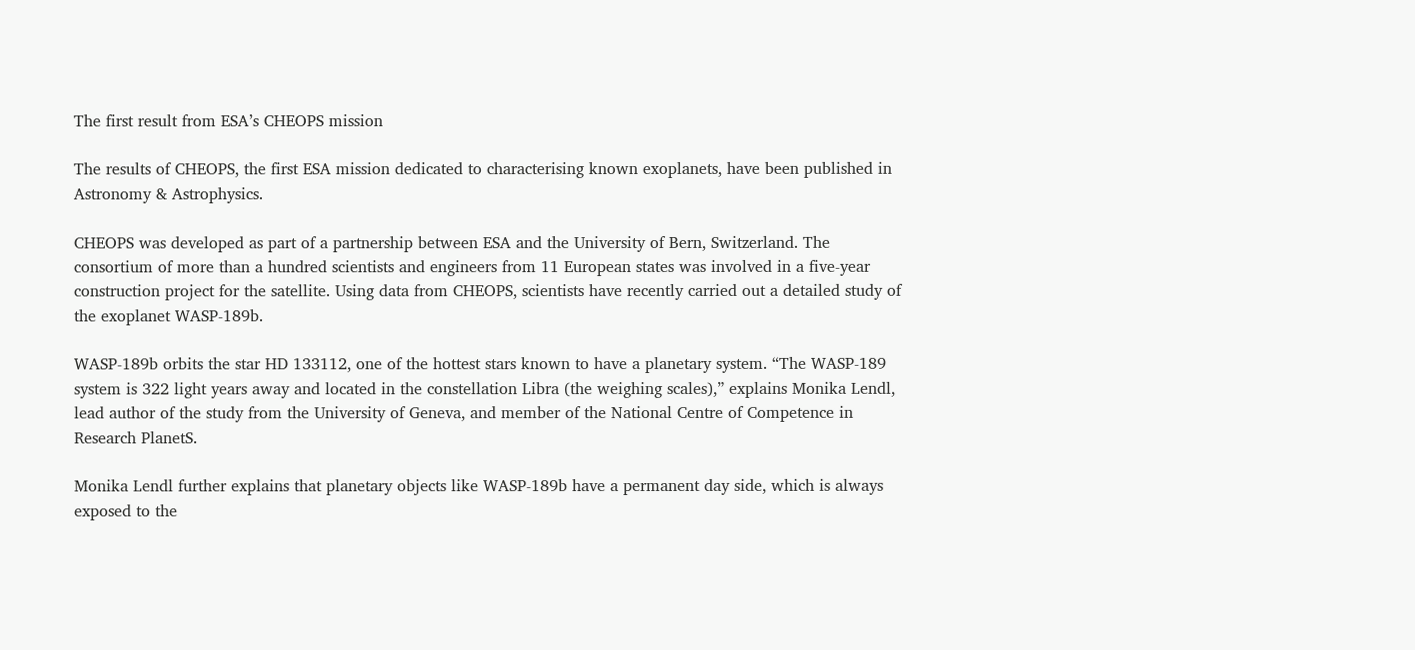The first result from ESA’s CHEOPS mission

The results of CHEOPS, the first ESA mission dedicated to characterising known exoplanets, have been published in Astronomy & Astrophysics.

CHEOPS was developed as part of a partnership between ESA and the University of Bern, Switzerland. The consortium of more than a hundred scientists and engineers from 11 European states was involved in a five-year construction project for the satellite. Using data from CHEOPS, scientists have recently carried out a detailed study of the exoplanet WASP-189b.

WASP-189b orbits the star HD 133112, one of the hottest stars known to have a planetary system. “The WASP-189 system is 322 light years away and located in the constellation Libra (the weighing scales),” explains Monika Lendl, lead author of the study from the University of Geneva, and member of the National Centre of Competence in Research PlanetS.

Monika Lendl further explains that planetary objects like WASP-189b have a permanent day side, which is always exposed to the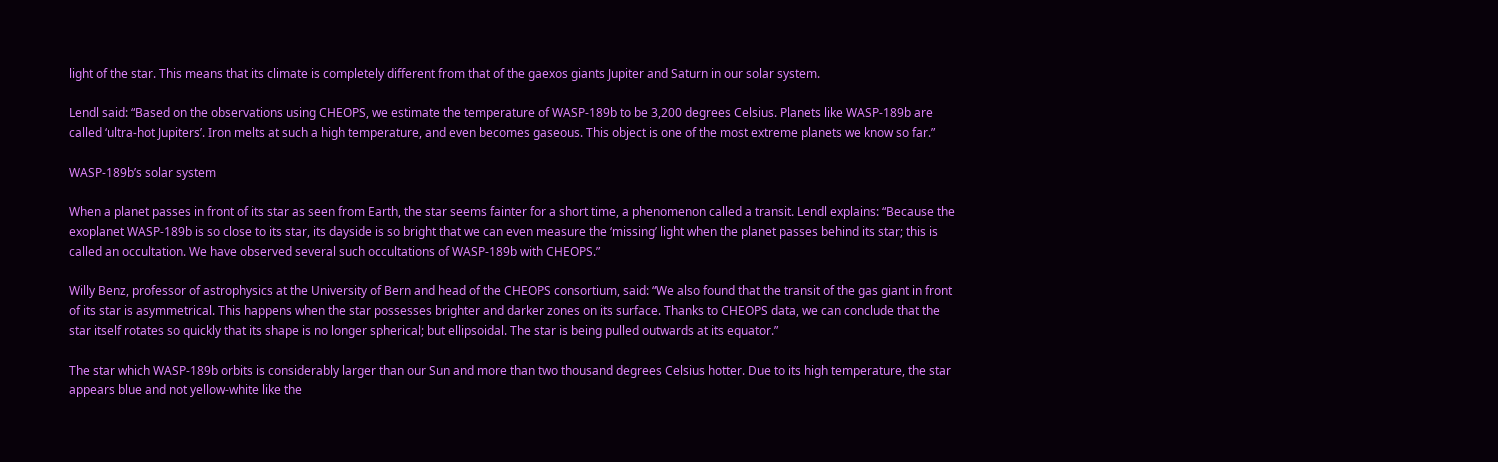light of the star. This means that its climate is completely different from that of the gaexos giants Jupiter and Saturn in our solar system.

Lendl said: “Based on the observations using CHEOPS, we estimate the temperature of WASP-189b to be 3,200 degrees Celsius. Planets like WASP-189b are called ‘ultra-hot Jupiters’. Iron melts at such a high temperature, and even becomes gaseous. This object is one of the most extreme planets we know so far.”

WASP-189b’s solar system

When a planet passes in front of its star as seen from Earth, the star seems fainter for a short time, a phenomenon called a transit. Lendl explains: “Because the exoplanet WASP-189b is so close to its star, its dayside is so bright that we can even measure the ‘missing’ light when the planet passes behind its star; this is called an occultation. We have observed several such occultations of WASP-189b with CHEOPS.”

Willy Benz, professor of astrophysics at the University of Bern and head of the CHEOPS consortium, said: “We also found that the transit of the gas giant in front of its star is asymmetrical. This happens when the star possesses brighter and darker zones on its surface. Thanks to CHEOPS data, we can conclude that the star itself rotates so quickly that its shape is no longer spherical; but ellipsoidal. The star is being pulled outwards at its equator.”

The star which WASP-189b orbits is considerably larger than our Sun and more than two thousand degrees Celsius hotter. Due to its high temperature, the star appears blue and not yellow-white like the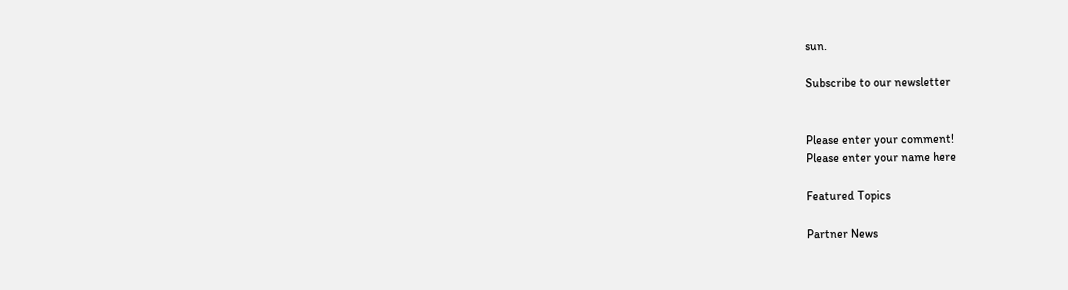sun.

Subscribe to our newsletter


Please enter your comment!
Please enter your name here

Featured Topics

Partner News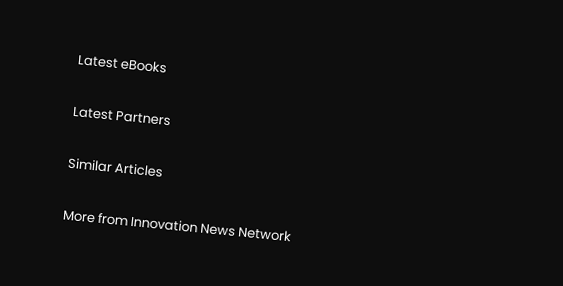Latest eBooks

Latest Partners

Similar Articles

More from Innovation News Network